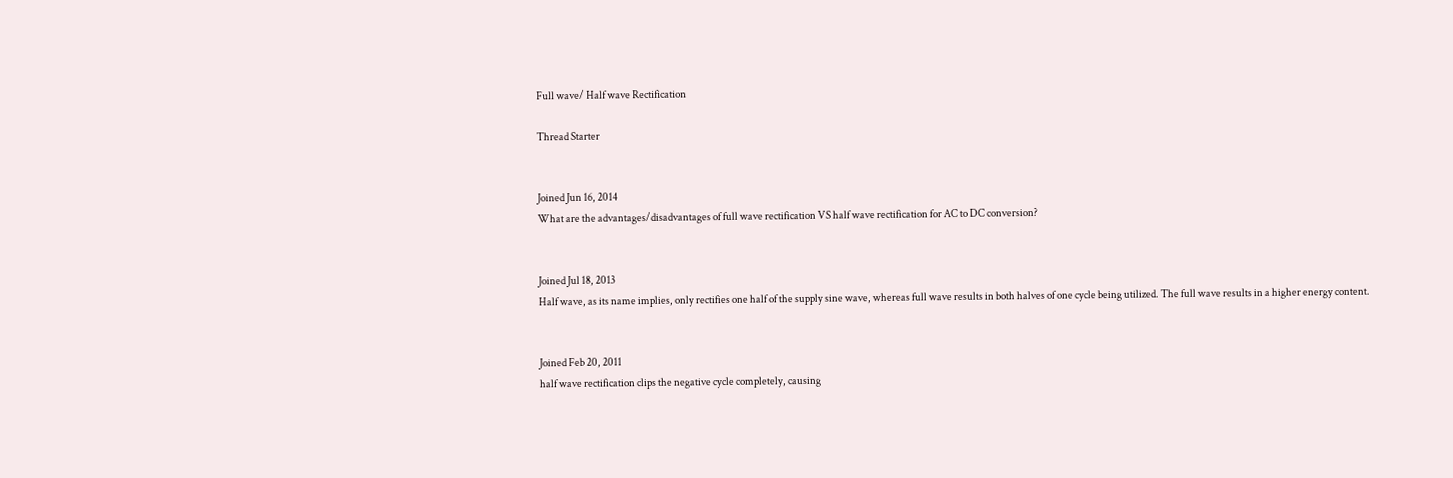Full wave/ Half wave Rectification

Thread Starter


Joined Jun 16, 2014
What are the advantages/disadvantages of full wave rectification VS half wave rectification for AC to DC conversion?


Joined Jul 18, 2013
Half wave, as its name implies, only rectifies one half of the supply sine wave, whereas full wave results in both halves of one cycle being utilized. The full wave results in a higher energy content.


Joined Feb 20, 2011
half wave rectification clips the negative cycle completely, causing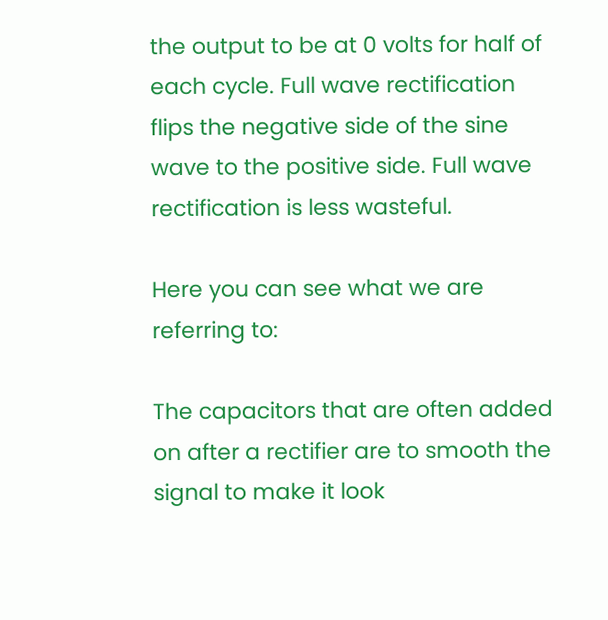the output to be at 0 volts for half of each cycle. Full wave rectification flips the negative side of the sine wave to the positive side. Full wave rectification is less wasteful.

Here you can see what we are referring to:

The capacitors that are often added on after a rectifier are to smooth the signal to make it look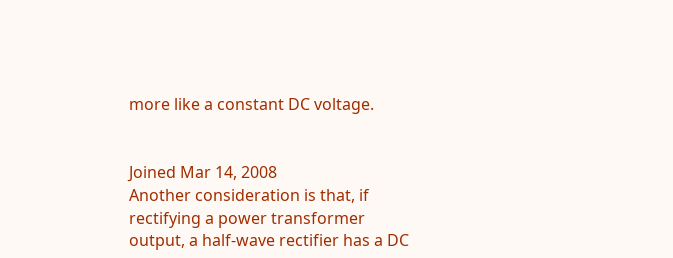more like a constant DC voltage.


Joined Mar 14, 2008
Another consideration is that, if rectifying a power transformer output, a half-wave rectifier has a DC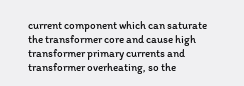current component which can saturate the transformer core and cause high transformer primary currents and transformer overheating, so the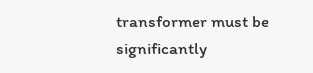transformer must be significantly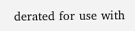derated for use with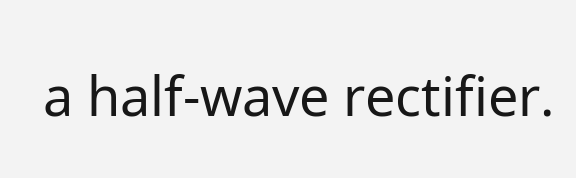a half-wave rectifier.